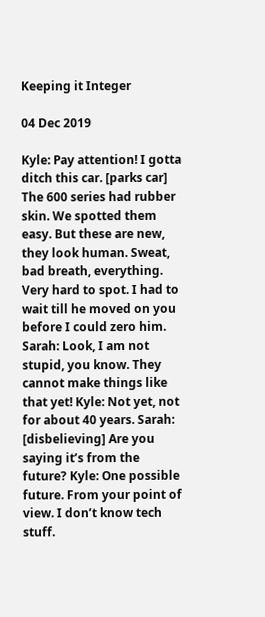Keeping it Integer

04 Dec 2019

Kyle: Pay attention! I gotta ditch this car. [parks car] The 600 series had rubber skin. We spotted them easy. But these are new, they look human. Sweat, bad breath, everything. Very hard to spot. I had to wait till he moved on you before I could zero him. Sarah: Look, I am not stupid, you know. They cannot make things like that yet! Kyle: Not yet, not for about 40 years. Sarah: [disbelieving] Are you saying it’s from the future? Kyle: One possible future. From your point of view. I don’t know tech stuff.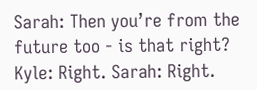Sarah: Then you’re from the future too - is that right? Kyle: Right. Sarah: Right.